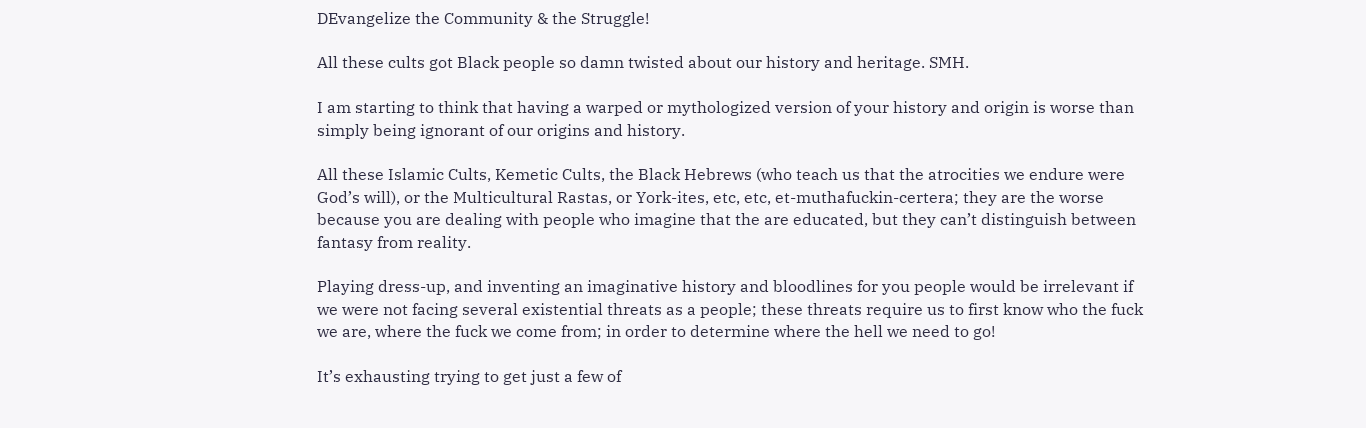DEvangelize the Community & the Struggle!

All these cults got Black people so damn twisted about our history and heritage. SMH.

I am starting to think that having a warped or mythologized version of your history and origin is worse than simply being ignorant of our origins and history.

All these Islamic Cults, Kemetic Cults, the Black Hebrews (who teach us that the atrocities we endure were God’s will), or the Multicultural Rastas, or York-ites, etc, etc, et-muthafuckin-certera; they are the worse because you are dealing with people who imagine that the are educated, but they can’t distinguish between fantasy from reality.

Playing dress-up, and inventing an imaginative history and bloodlines for you people would be irrelevant if we were not facing several existential threats as a people; these threats require us to first know who the fuck we are, where the fuck we come from; in order to determine where the hell we need to go!

It’s exhausting trying to get just a few of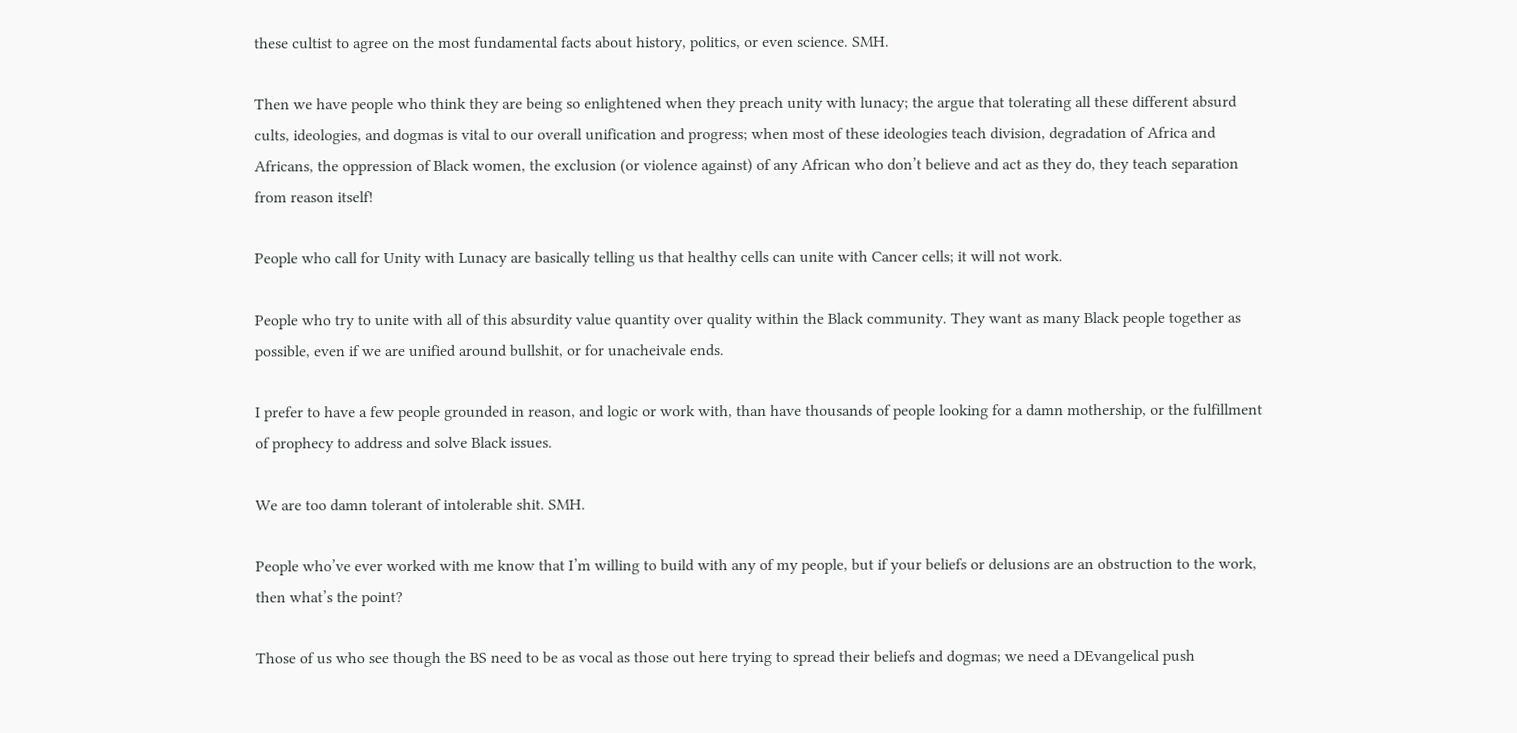these cultist to agree on the most fundamental facts about history, politics, or even science. SMH.

Then we have people who think they are being so enlightened when they preach unity with lunacy; the argue that tolerating all these different absurd cults, ideologies, and dogmas is vital to our overall unification and progress; when most of these ideologies teach division, degradation of Africa and Africans, the oppression of Black women, the exclusion (or violence against) of any African who don’t believe and act as they do, they teach separation from reason itself!

People who call for Unity with Lunacy are basically telling us that healthy cells can unite with Cancer cells; it will not work.

People who try to unite with all of this absurdity value quantity over quality within the Black community. They want as many Black people together as possible, even if we are unified around bullshit, or for unacheivale ends.

I prefer to have a few people grounded in reason, and logic or work with, than have thousands of people looking for a damn mothership, or the fulfillment of prophecy to address and solve Black issues.

We are too damn tolerant of intolerable shit. SMH.

People who’ve ever worked with me know that I’m willing to build with any of my people, but if your beliefs or delusions are an obstruction to the work, then what’s the point?

Those of us who see though the BS need to be as vocal as those out here trying to spread their beliefs and dogmas; we need a DEvangelical push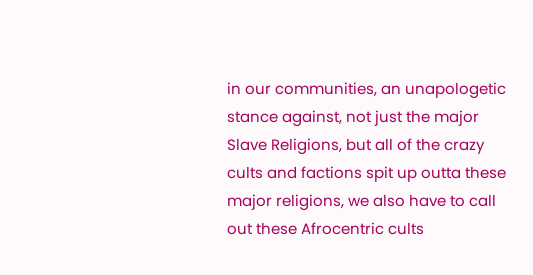in our communities, an unapologetic stance against, not just the major Slave Religions, but all of the crazy cults and factions spit up outta these major religions, we also have to call out these Afrocentric cults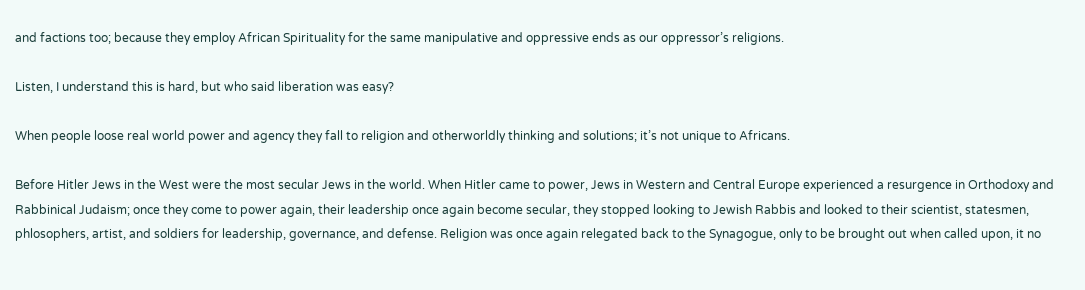and factions too; because they employ African Spirituality for the same manipulative and oppressive ends as our oppressor’s religions.

Listen, I understand this is hard, but who said liberation was easy?

When people loose real world power and agency they fall to religion and otherworldly thinking and solutions; it’s not unique to Africans.

Before Hitler Jews in the West were the most secular Jews in the world. When Hitler came to power, Jews in Western and Central Europe experienced a resurgence in Orthodoxy and Rabbinical Judaism; once they come to power again, their leadership once again become secular, they stopped looking to Jewish Rabbis and looked to their scientist, statesmen, phlosophers, artist, and soldiers for leadership, governance, and defense. Religion was once again relegated back to the Synagogue, only to be brought out when called upon, it no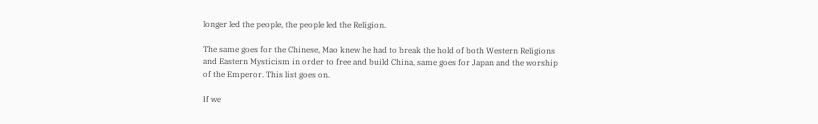longer led the people, the people led the Religion.

The same goes for the Chinese, Mao knew he had to break the hold of both Western Religions and Eastern Mysticism in order to free and build China, same goes for Japan and the worship of the Emperor. This list goes on.

If we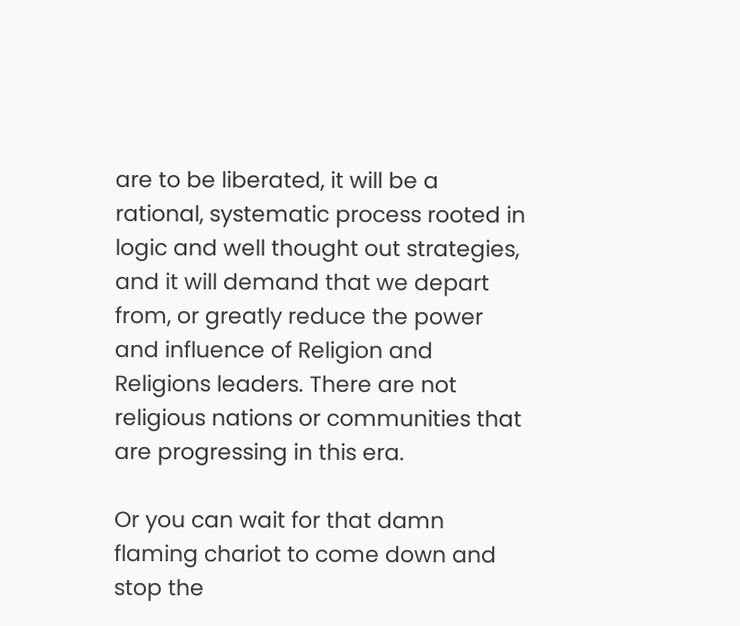are to be liberated, it will be a rational, systematic process rooted in logic and well thought out strategies, and it will demand that we depart from, or greatly reduce the power and influence of Religion and Religions leaders. There are not religious nations or communities that are progressing in this era.

Or you can wait for that damn flaming chariot to come down and stop the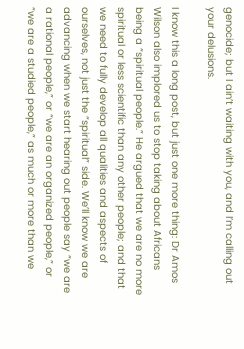genocide; but I ain’t waiting with you, and I’m calling out your delusions.

I know this a long post, but just one more thing: Dr Amos Wilson also implored us to stop taking about Africans being a “spiritual people.” He argued that we are no more spiritual or less scientific than any other people; and that we need to fully develop all qualities and aspects of ourselves, not just the “spiritual” side. We’ll know we are advancing when we start hearing out people say “we are a rational people,” or “we are an organized people,” or “we are a studied people,” as much or more than we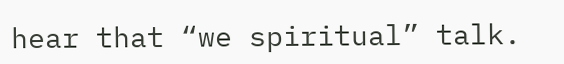hear that “we spiritual” talk.